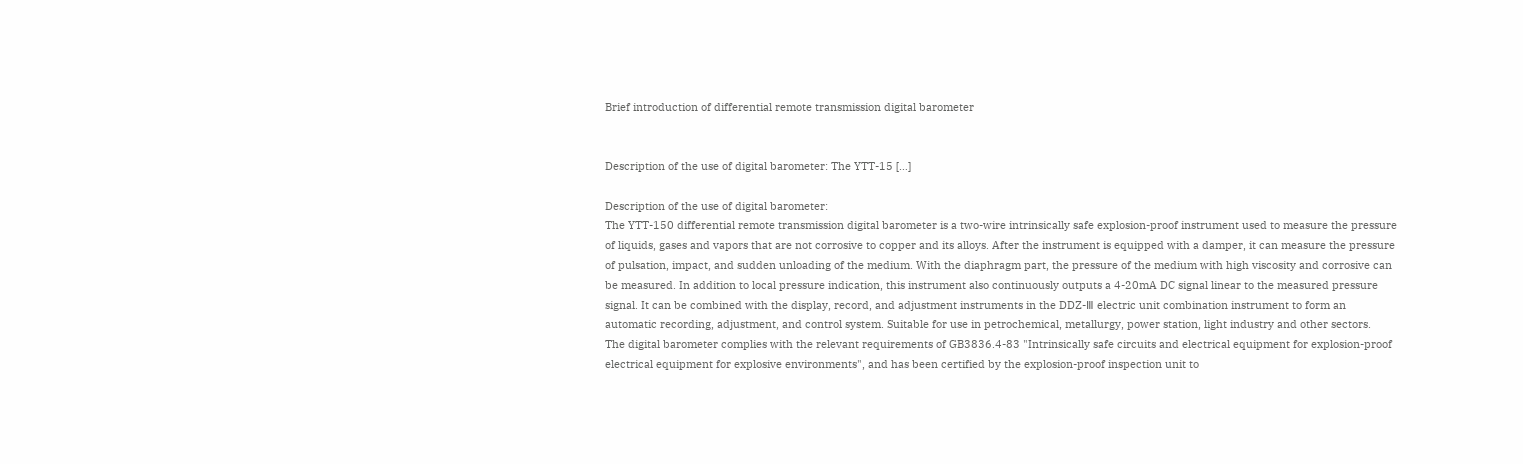Brief introduction of differential remote transmission digital barometer


Description of the use of digital barometer: The YTT-15 […]

Description of the use of digital barometer:
The YTT-150 differential remote transmission digital barometer is a two-wire intrinsically safe explosion-proof instrument used to measure the pressure of liquids, gases and vapors that are not corrosive to copper and its alloys. After the instrument is equipped with a damper, it can measure the pressure of pulsation, impact, and sudden unloading of the medium. With the diaphragm part, the pressure of the medium with high viscosity and corrosive can be measured. In addition to local pressure indication, this instrument also continuously outputs a 4-20mA DC signal linear to the measured pressure signal. It can be combined with the display, record, and adjustment instruments in the DDZ-Ⅲ electric unit combination instrument to form an automatic recording, adjustment, and control system. Suitable for use in petrochemical, metallurgy, power station, light industry and other sectors.
The digital barometer complies with the relevant requirements of GB3836.4-83 "Intrinsically safe circuits and electrical equipment for explosion-proof electrical equipment for explosive environments", and has been certified by the explosion-proof inspection unit to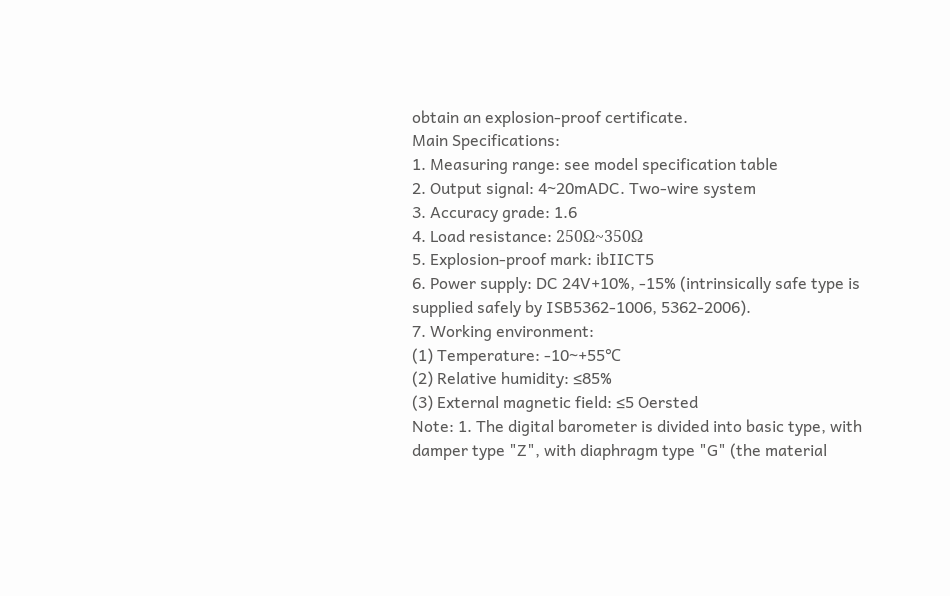obtain an explosion-proof certificate.
Main Specifications:
1. Measuring range: see model specification table
2. Output signal: 4~20mADC. Two-wire system
3. Accuracy grade: 1.6
4. Load resistance: 250Ω~350Ω
5. Explosion-proof mark: ibⅡCT5
6. Power supply: DC 24V+10%, -15% (intrinsically safe type is supplied safely by ISB5362-1006, 5362-2006).
7. Working environment:
(1) Temperature: -10~+55℃
(2) Relative humidity: ≤85%
(3) External magnetic field: ≤5 Oersted
Note: 1. The digital barometer is divided into basic type, with damper type "Z", with diaphragm type "G" (the material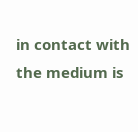in contact with the medium is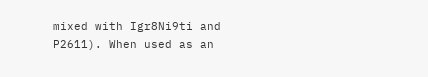mixed with Igr8Ni9ti and P2611). When used as an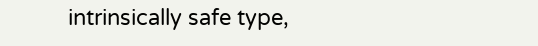intrinsically safe type,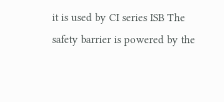it is used by CI series ISB The safety barrier is powered by the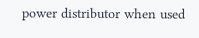power distributor when used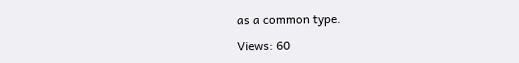as a common type.

Views: 60